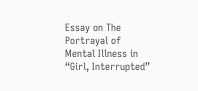Essay on The Portrayal of Mental Illness in “Girl, Interrupted”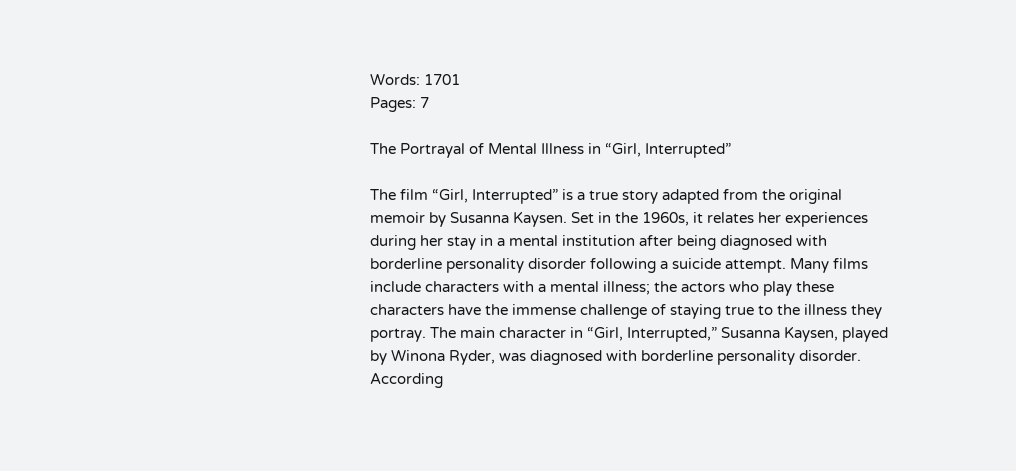Words: 1701
Pages: 7

The Portrayal of Mental Illness in “Girl, Interrupted”

The film “Girl, Interrupted” is a true story adapted from the original memoir by Susanna Kaysen. Set in the 1960s, it relates her experiences during her stay in a mental institution after being diagnosed with borderline personality disorder following a suicide attempt. Many films include characters with a mental illness; the actors who play these characters have the immense challenge of staying true to the illness they portray. The main character in “Girl, Interrupted,” Susanna Kaysen, played by Winona Ryder, was diagnosed with borderline personality disorder. According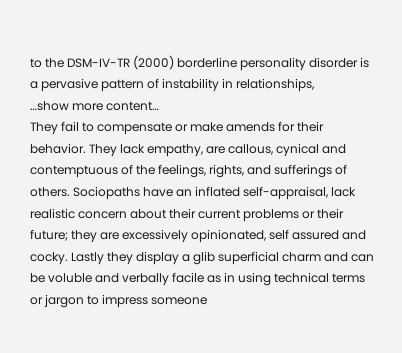to the DSM-IV-TR (2000) borderline personality disorder is a pervasive pattern of instability in relationships,
…show more content…
They fail to compensate or make amends for their behavior. They lack empathy, are callous, cynical and contemptuous of the feelings, rights, and sufferings of others. Sociopaths have an inflated self-appraisal, lack realistic concern about their current problems or their future; they are excessively opinionated, self assured and cocky. Lastly they display a glib superficial charm and can be voluble and verbally facile as in using technical terms or jargon to impress someone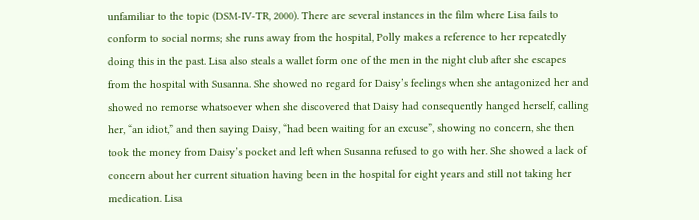unfamiliar to the topic (DSM-IV-TR, 2000). There are several instances in the film where Lisa fails to conform to social norms; she runs away from the hospital, Polly makes a reference to her repeatedly doing this in the past. Lisa also steals a wallet form one of the men in the night club after she escapes from the hospital with Susanna. She showed no regard for Daisy’s feelings when she antagonized her and showed no remorse whatsoever when she discovered that Daisy had consequently hanged herself, calling her, “an idiot,” and then saying Daisy, “had been waiting for an excuse”, showing no concern, she then took the money from Daisy’s pocket and left when Susanna refused to go with her. She showed a lack of concern about her current situation having been in the hospital for eight years and still not taking her medication. Lisa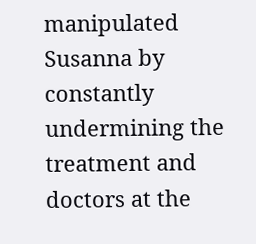manipulated Susanna by constantly undermining the treatment and doctors at the